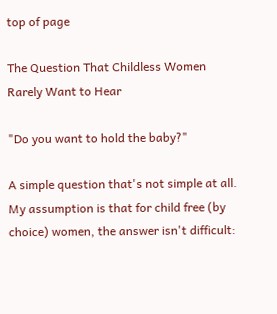top of page

The Question That Childless Women Rarely Want to Hear

"Do you want to hold the baby?"

A simple question that's not simple at all. My assumption is that for child free (by choice) women, the answer isn't difficult: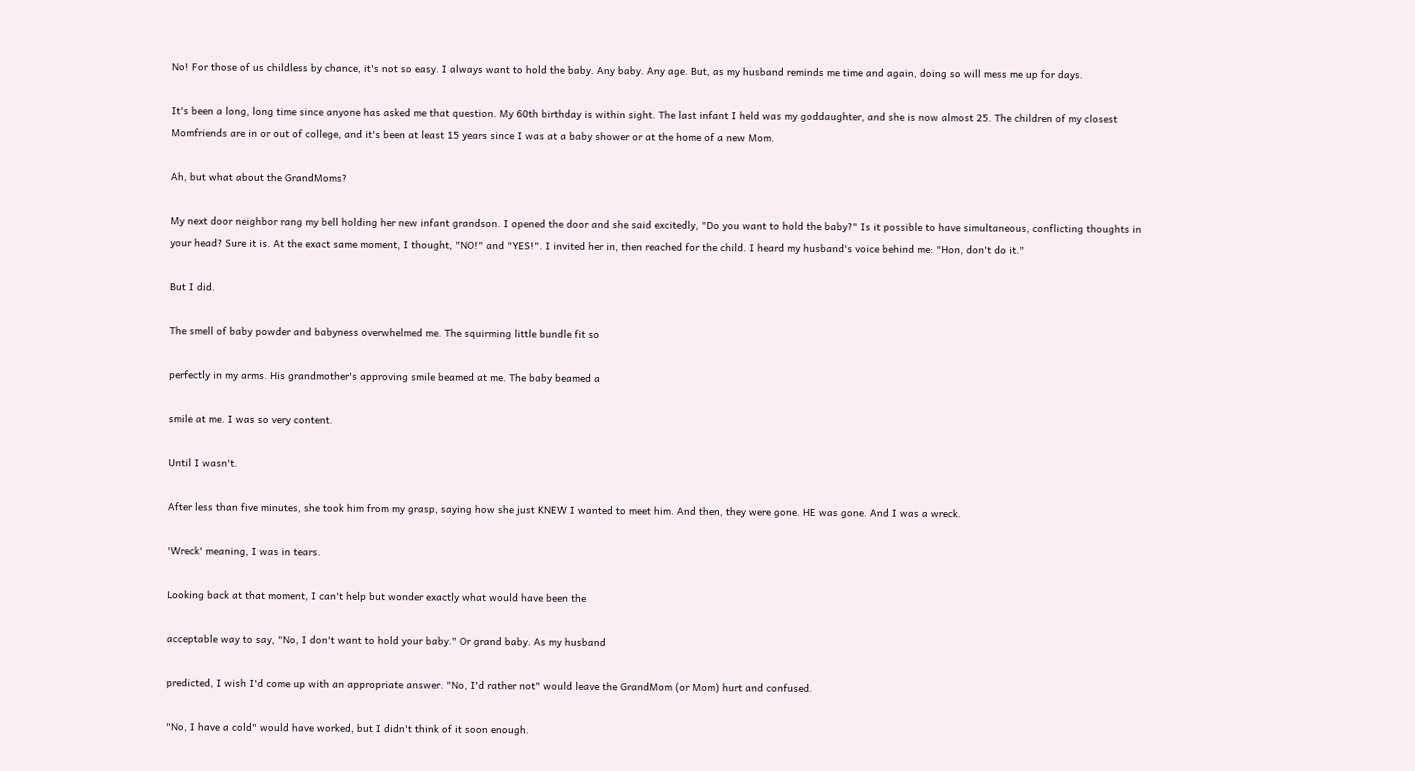No! For those of us childless by chance, it's not so easy. I always want to hold the baby. Any baby. Any age. But, as my husband reminds me time and again, doing so will mess me up for days.

It's been a long, long time since anyone has asked me that question. My 60th birthday is within sight. The last infant I held was my goddaughter, and she is now almost 25. The children of my closest Momfriends are in or out of college, and it's been at least 15 years since I was at a baby shower or at the home of a new Mom.

Ah, but what about the GrandMoms?

My next door neighbor rang my bell holding her new infant grandson. I opened the door and she said excitedly, "Do you want to hold the baby?" Is it possible to have simultaneous, conflicting thoughts in your head? Sure it is. At the exact same moment, I thought, "NO!" and "YES!". I invited her in, then reached for the child. I heard my husband's voice behind me: "Hon, don't do it."

But I did.

The smell of baby powder and babyness overwhelmed me. The squirming little bundle fit so

perfectly in my arms. His grandmother's approving smile beamed at me. The baby beamed a

smile at me. I was so very content.

Until I wasn't.

After less than five minutes, she took him from my grasp, saying how she just KNEW I wanted to meet him. And then, they were gone. HE was gone. And I was a wreck.

'Wreck' meaning, I was in tears.

Looking back at that moment, I can't help but wonder exactly what would have been the

acceptable way to say, "No, I don't want to hold your baby." Or grand baby. As my husband

predicted, I wish I'd come up with an appropriate answer. "No, I'd rather not" would leave the GrandMom (or Mom) hurt and confused.

"No, I have a cold" would have worked, but I didn't think of it soon enough.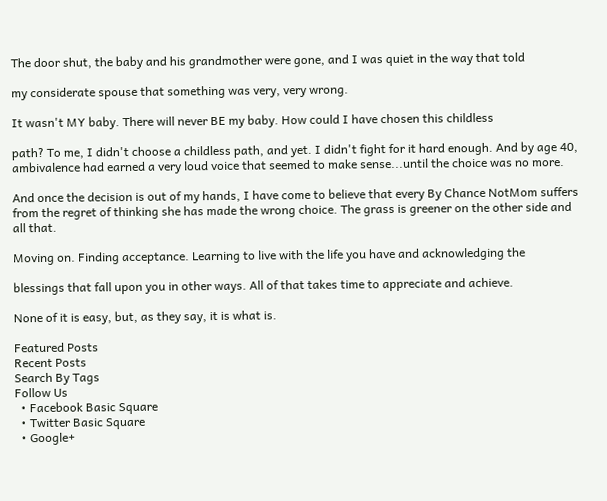The door shut, the baby and his grandmother were gone, and I was quiet in the way that told

my considerate spouse that something was very, very wrong.

It wasn't MY baby. There will never BE my baby. How could I have chosen this childless

path? To me, I didn't choose a childless path, and yet. I didn't fight for it hard enough. And by age 40, ambivalence had earned a very loud voice that seemed to make sense...until the choice was no more.

And once the decision is out of my hands, I have come to believe that every By Chance NotMom suffers from the regret of thinking she has made the wrong choice. The grass is greener on the other side and all that.

Moving on. Finding acceptance. Learning to live with the life you have and acknowledging the

blessings that fall upon you in other ways. All of that takes time to appreciate and achieve.

None of it is easy, but, as they say, it is what is.

Featured Posts
Recent Posts
Search By Tags
Follow Us
  • Facebook Basic Square
  • Twitter Basic Square
  • Google+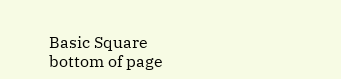Basic Square
bottom of page